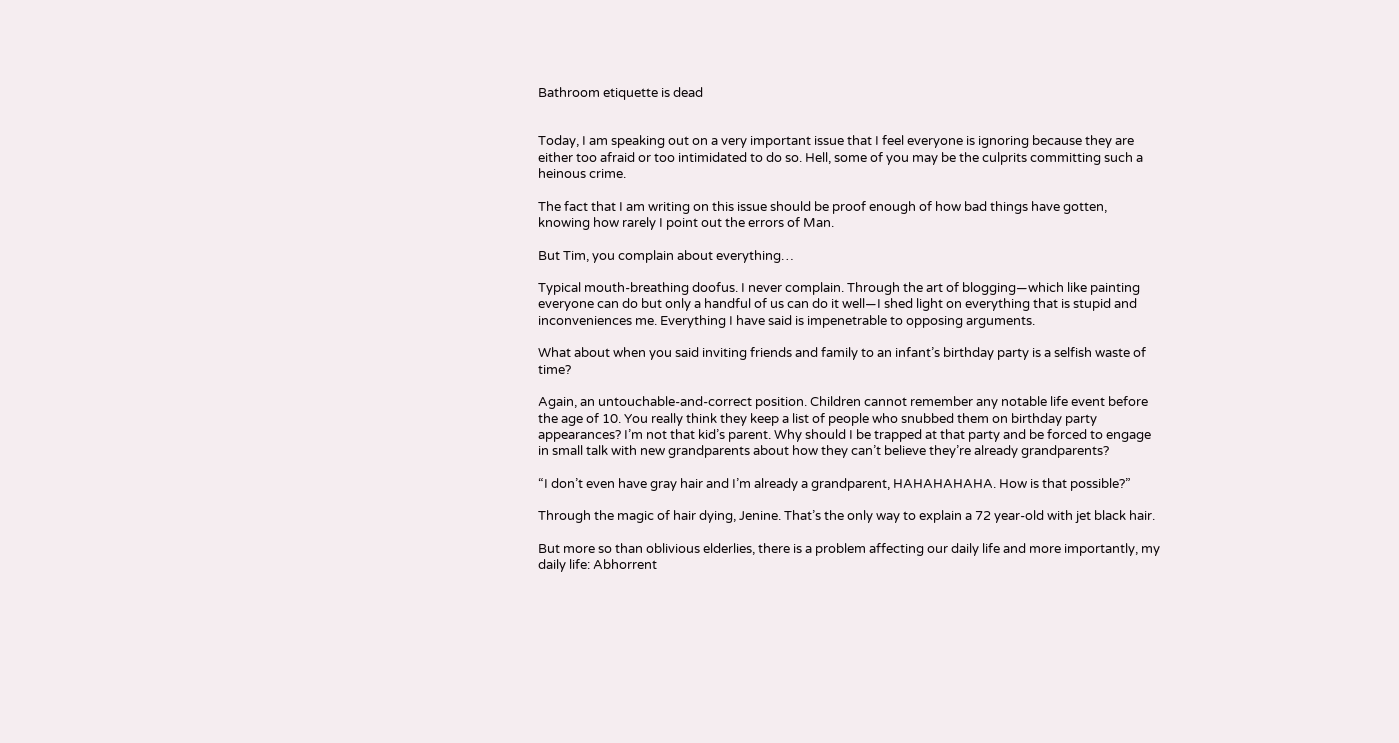Bathroom etiquette is dead


Today, I am speaking out on a very important issue that I feel everyone is ignoring because they are either too afraid or too intimidated to do so. Hell, some of you may be the culprits committing such a heinous crime.

The fact that I am writing on this issue should be proof enough of how bad things have gotten, knowing how rarely I point out the errors of Man.

But Tim, you complain about everything…

Typical mouth-breathing doofus. I never complain. Through the art of blogging—which like painting everyone can do but only a handful of us can do it well—I shed light on everything that is stupid and inconveniences me. Everything I have said is impenetrable to opposing arguments.

What about when you said inviting friends and family to an infant’s birthday party is a selfish waste of time?

Again, an untouchable-and-correct position. Children cannot remember any notable life event before the age of 10. You really think they keep a list of people who snubbed them on birthday party appearances? I’m not that kid’s parent. Why should I be trapped at that party and be forced to engage in small talk with new grandparents about how they can’t believe they’re already grandparents?

“I don’t even have gray hair and I’m already a grandparent, HAHAHAHAHA. How is that possible?”

Through the magic of hair dying, Jenine. That’s the only way to explain a 72 year-old with jet black hair.

But more so than oblivious elderlies, there is a problem affecting our daily life and more importantly, my daily life: Abhorrent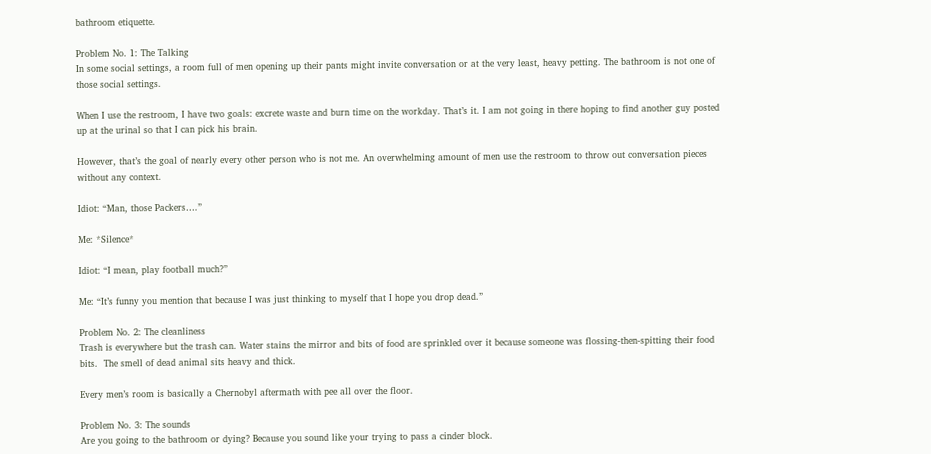bathroom etiquette.

Problem No. 1: The Talking
In some social settings, a room full of men opening up their pants might invite conversation or at the very least, heavy petting. The bathroom is not one of those social settings.

When I use the restroom, I have two goals: excrete waste and burn time on the workday. That’s it. I am not going in there hoping to find another guy posted up at the urinal so that I can pick his brain.

However, that’s the goal of nearly every other person who is not me. An overwhelming amount of men use the restroom to throw out conversation pieces without any context.

Idiot: “Man, those Packers….”

Me: *Silence*

Idiot: “I mean, play football much?”

Me: “It’s funny you mention that because I was just thinking to myself that I hope you drop dead.”

Problem No. 2: The cleanliness
Trash is everywhere but the trash can. Water stains the mirror and bits of food are sprinkled over it because someone was flossing-then-spitting their food bits.  The smell of dead animal sits heavy and thick.

Every men’s room is basically a Chernobyl aftermath with pee all over the floor.

Problem No. 3: The sounds
Are you going to the bathroom or dying? Because you sound like your trying to pass a cinder block.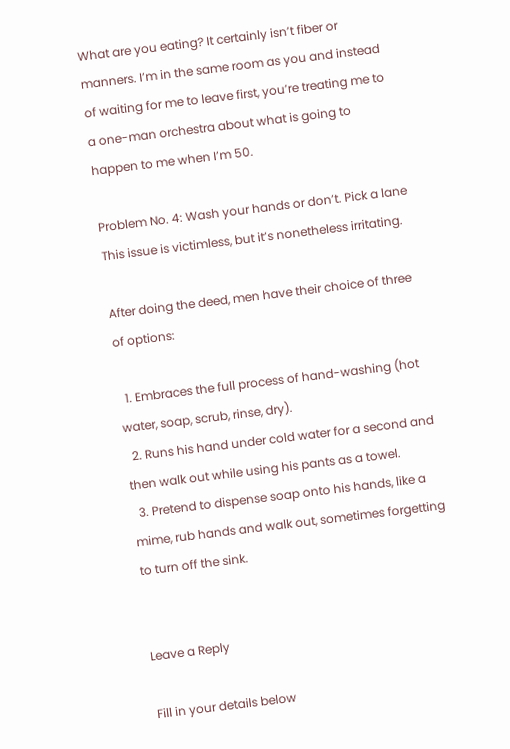What are you eating? It certainly isn’t fiber or manners. I’m in the same room as you and instead of waiting for me to leave first, you’re treating me to a one-man orchestra about what is going to happen to me when I’m 50.

Problem No. 4: Wash your hands or don’t. Pick a lane
This issue is victimless, but it’s nonetheless irritating.

After doing the deed, men have their choice of three of options:

  1. Embraces the full process of hand-washing (hot water, soap, scrub, rinse, dry).
  2. Runs his hand under cold water for a second and then walk out while using his pants as a towel.
  3. Pretend to dispense soap onto his hands, like a mime, rub hands and walk out, sometimes forgetting to turn off the sink.


Leave a Reply

Fill in your details below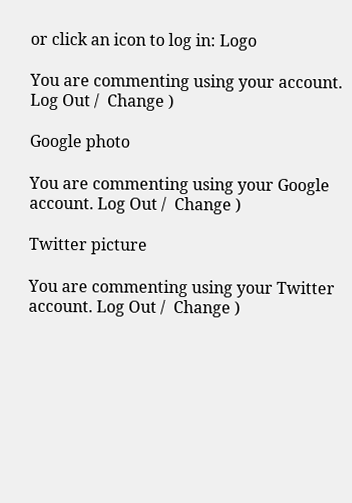or click an icon to log in: Logo

You are commenting using your account. Log Out /  Change )

Google photo

You are commenting using your Google account. Log Out /  Change )

Twitter picture

You are commenting using your Twitter account. Log Out /  Change )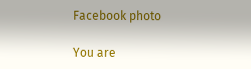Facebook photo

You are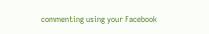commenting using your Facebook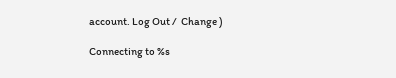account. Log Out /  Change )

Connecting to %s